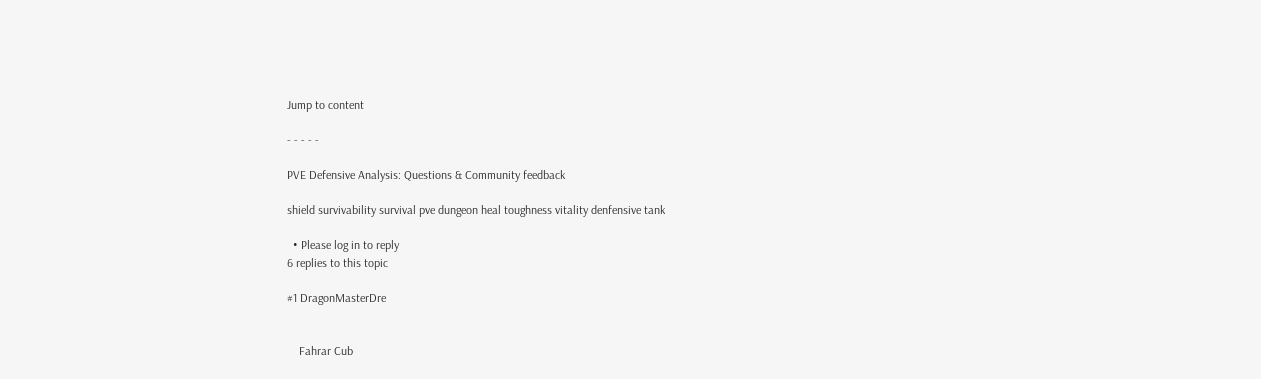Jump to content

- - - - -

PVE Defensive Analysis: Questions & Community feedback

shield survivability survival pve dungeon heal toughness vitality denfensive tank

  • Please log in to reply
6 replies to this topic

#1 DragonMasterDre


    Fahrar Cub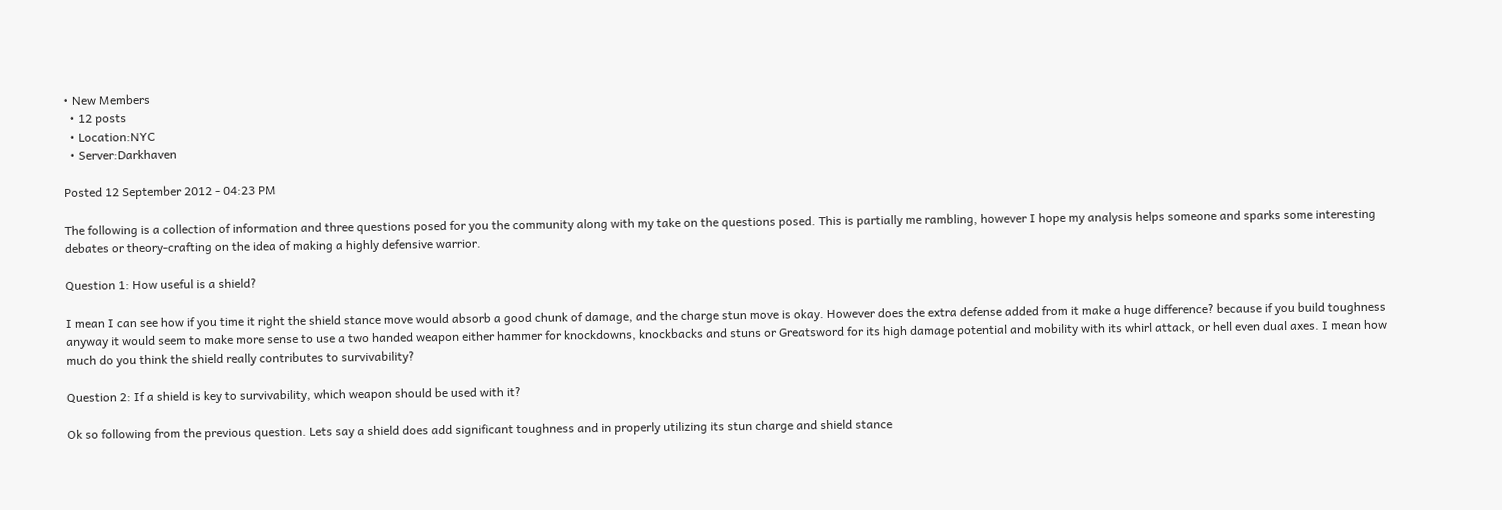• New Members
  • 12 posts
  • Location:NYC
  • Server:Darkhaven

Posted 12 September 2012 - 04:23 PM

The following is a collection of information and three questions posed for you the community along with my take on the questions posed. This is partially me rambling, however I hope my analysis helps someone and sparks some interesting debates or theory-crafting on the idea of making a highly defensive warrior.

Question 1: How useful is a shield?

I mean I can see how if you time it right the shield stance move would absorb a good chunk of damage, and the charge stun move is okay. However does the extra defense added from it make a huge difference? because if you build toughness anyway it would seem to make more sense to use a two handed weapon either hammer for knockdowns, knockbacks and stuns or Greatsword for its high damage potential and mobility with its whirl attack, or hell even dual axes. I mean how much do you think the shield really contributes to survivability?

Question 2: If a shield is key to survivability, which weapon should be used with it?

Ok so following from the previous question. Lets say a shield does add significant toughness and in properly utilizing its stun charge and shield stance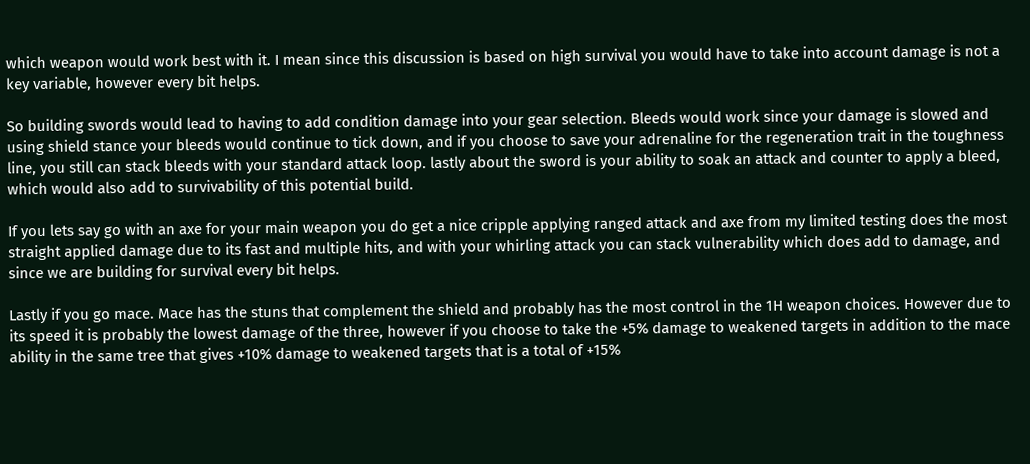which weapon would work best with it. I mean since this discussion is based on high survival you would have to take into account damage is not a key variable, however every bit helps.

So building swords would lead to having to add condition damage into your gear selection. Bleeds would work since your damage is slowed and using shield stance your bleeds would continue to tick down, and if you choose to save your adrenaline for the regeneration trait in the toughness line, you still can stack bleeds with your standard attack loop. lastly about the sword is your ability to soak an attack and counter to apply a bleed, which would also add to survivability of this potential build.

If you lets say go with an axe for your main weapon you do get a nice cripple applying ranged attack and axe from my limited testing does the most straight applied damage due to its fast and multiple hits, and with your whirling attack you can stack vulnerability which does add to damage, and since we are building for survival every bit helps.

Lastly if you go mace. Mace has the stuns that complement the shield and probably has the most control in the 1H weapon choices. However due to its speed it is probably the lowest damage of the three, however if you choose to take the +5% damage to weakened targets in addition to the mace ability in the same tree that gives +10% damage to weakened targets that is a total of +15%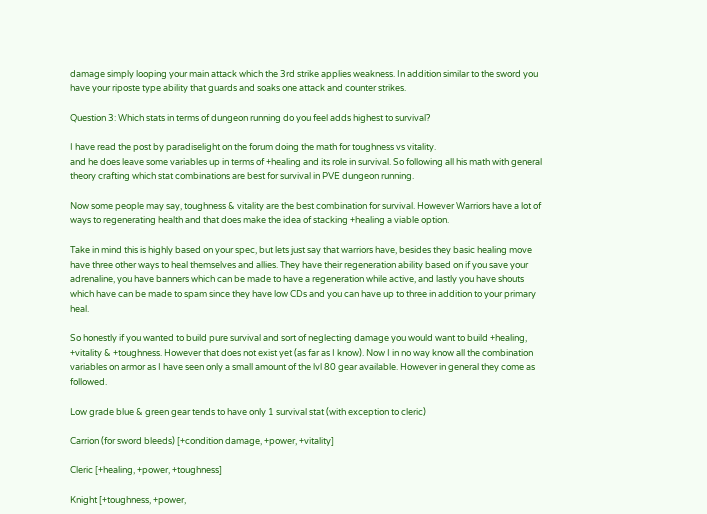damage simply looping your main attack which the 3rd strike applies weakness. In addition similar to the sword you have your riposte type ability that guards and soaks one attack and counter strikes.

Question 3: Which stats in terms of dungeon running do you feel adds highest to survival?

I have read the post by paradiselight on the forum doing the math for toughness vs vitality.
and he does leave some variables up in terms of +healing and its role in survival. So following all his math with general theory crafting which stat combinations are best for survival in PVE dungeon running.

Now some people may say, toughness & vitality are the best combination for survival. However Warriors have a lot of ways to regenerating health and that does make the idea of stacking +healing a viable option.

Take in mind this is highly based on your spec, but lets just say that warriors have, besides they basic healing move have three other ways to heal themselves and allies. They have their regeneration ability based on if you save your adrenaline, you have banners which can be made to have a regeneration while active, and lastly you have shouts which have can be made to spam since they have low CDs and you can have up to three in addition to your primary heal.

So honestly if you wanted to build pure survival and sort of neglecting damage you would want to build +healing, +vitality & +toughness. However that does not exist yet (as far as I know). Now I in no way know all the combination variables on armor as I have seen only a small amount of the lvl 80 gear available. However in general they come as followed.

Low grade blue & green gear tends to have only 1 survival stat (with exception to cleric)

Carrion (for sword bleeds) [+condition damage, +power, +vitality]

Cleric [+healing, +power, +toughness]

Knight [+toughness, +power,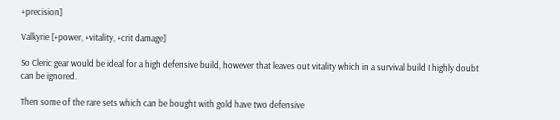+precision]

Valkyrie [+power, +vitality, +crit damage]

So Cleric gear would be ideal for a high defensive build, however that leaves out vitality which in a survival build I highly doubt can be ignored.

Then some of the rare sets which can be bought with gold have two defensive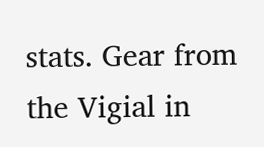stats. Gear from the Vigial in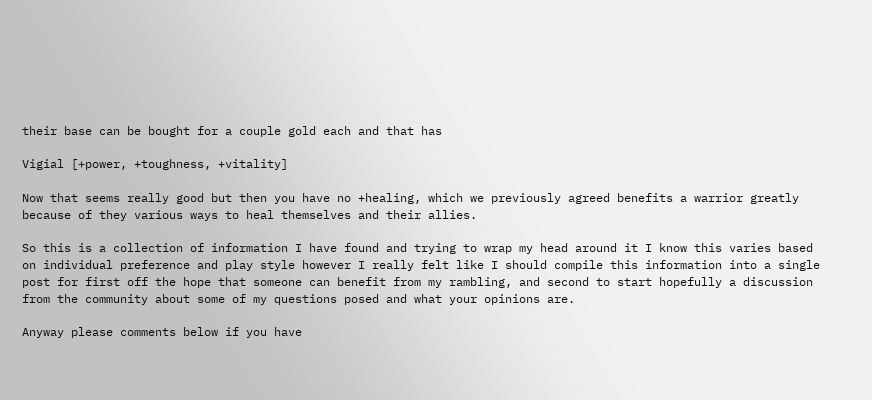their base can be bought for a couple gold each and that has

Vigial [+power, +toughness, +vitality]

Now that seems really good but then you have no +healing, which we previously agreed benefits a warrior greatly because of they various ways to heal themselves and their allies.

So this is a collection of information I have found and trying to wrap my head around it I know this varies based on individual preference and play style however I really felt like I should compile this information into a single post for first off the hope that someone can benefit from my rambling, and second to start hopefully a discussion from the community about some of my questions posed and what your opinions are.

Anyway please comments below if you have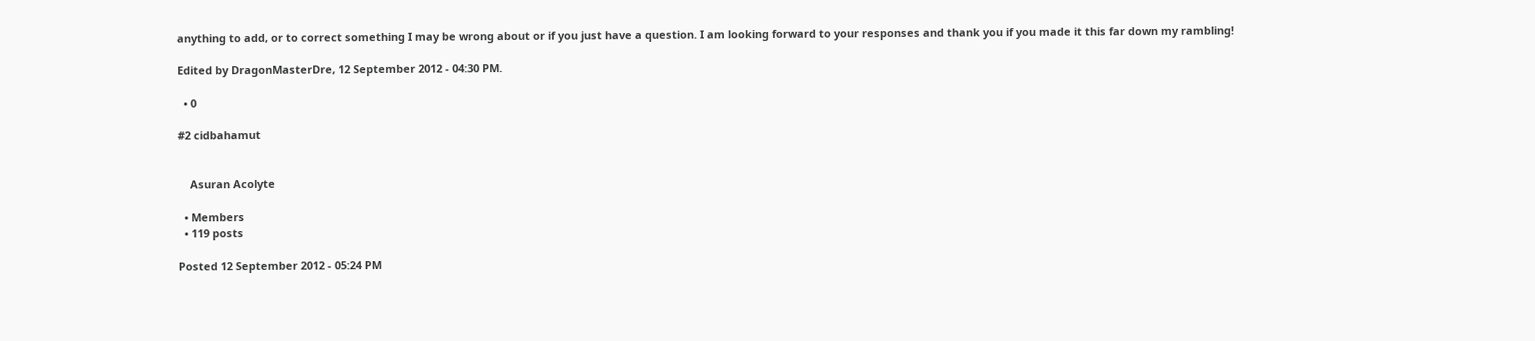anything to add, or to correct something I may be wrong about or if you just have a question. I am looking forward to your responses and thank you if you made it this far down my rambling!

Edited by DragonMasterDre, 12 September 2012 - 04:30 PM.

  • 0

#2 cidbahamut


    Asuran Acolyte

  • Members
  • 119 posts

Posted 12 September 2012 - 05:24 PM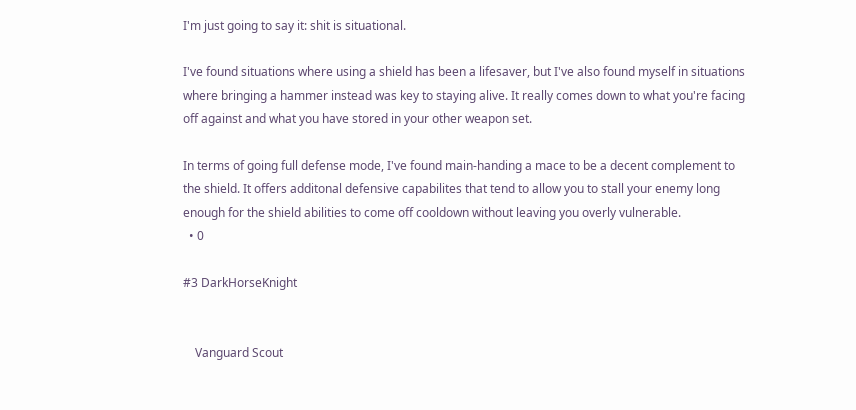I'm just going to say it: shit is situational.

I've found situations where using a shield has been a lifesaver, but I've also found myself in situations where bringing a hammer instead was key to staying alive. It really comes down to what you're facing off against and what you have stored in your other weapon set.

In terms of going full defense mode, I've found main-handing a mace to be a decent complement to the shield. It offers additonal defensive capabilites that tend to allow you to stall your enemy long enough for the shield abilities to come off cooldown without leaving you overly vulnerable.
  • 0

#3 DarkHorseKnight


    Vanguard Scout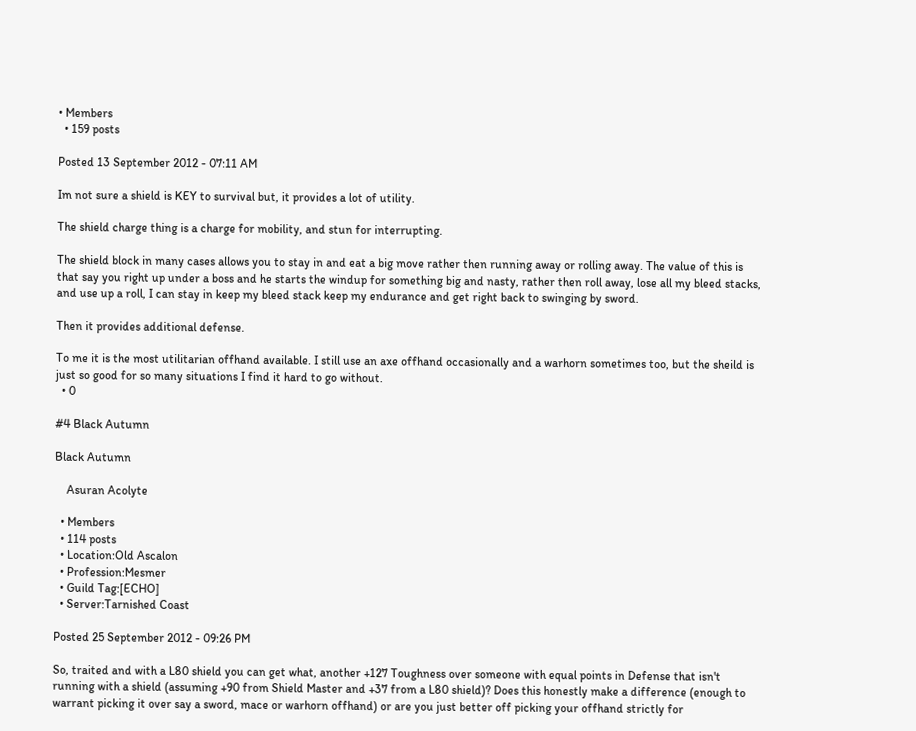• Members
  • 159 posts

Posted 13 September 2012 - 07:11 AM

Im not sure a shield is KEY to survival but, it provides a lot of utility.

The shield charge thing is a charge for mobility, and stun for interrupting.

The shield block in many cases allows you to stay in and eat a big move rather then running away or rolling away. The value of this is that say you right up under a boss and he starts the windup for something big and nasty, rather then roll away, lose all my bleed stacks, and use up a roll, I can stay in keep my bleed stack keep my endurance and get right back to swinging by sword.

Then it provides additional defense.

To me it is the most utilitarian offhand available. I still use an axe offhand occasionally and a warhorn sometimes too, but the sheild is just so good for so many situations I find it hard to go without.
  • 0

#4 Black Autumn

Black Autumn

    Asuran Acolyte

  • Members
  • 114 posts
  • Location:Old Ascalon
  • Profession:Mesmer
  • Guild Tag:[ECHO]
  • Server:Tarnished Coast

Posted 25 September 2012 - 09:26 PM

So, traited and with a L80 shield you can get what, another +127 Toughness over someone with equal points in Defense that isn't running with a shield (assuming +90 from Shield Master and +37 from a L80 shield)? Does this honestly make a difference (enough to warrant picking it over say a sword, mace or warhorn offhand) or are you just better off picking your offhand strictly for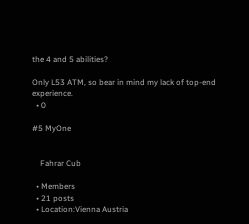the 4 and 5 abilities?

Only L53 ATM, so bear in mind my lack of top-end experience.
  • 0

#5 MyOne


    Fahrar Cub

  • Members
  • 21 posts
  • Location:Vienna Austria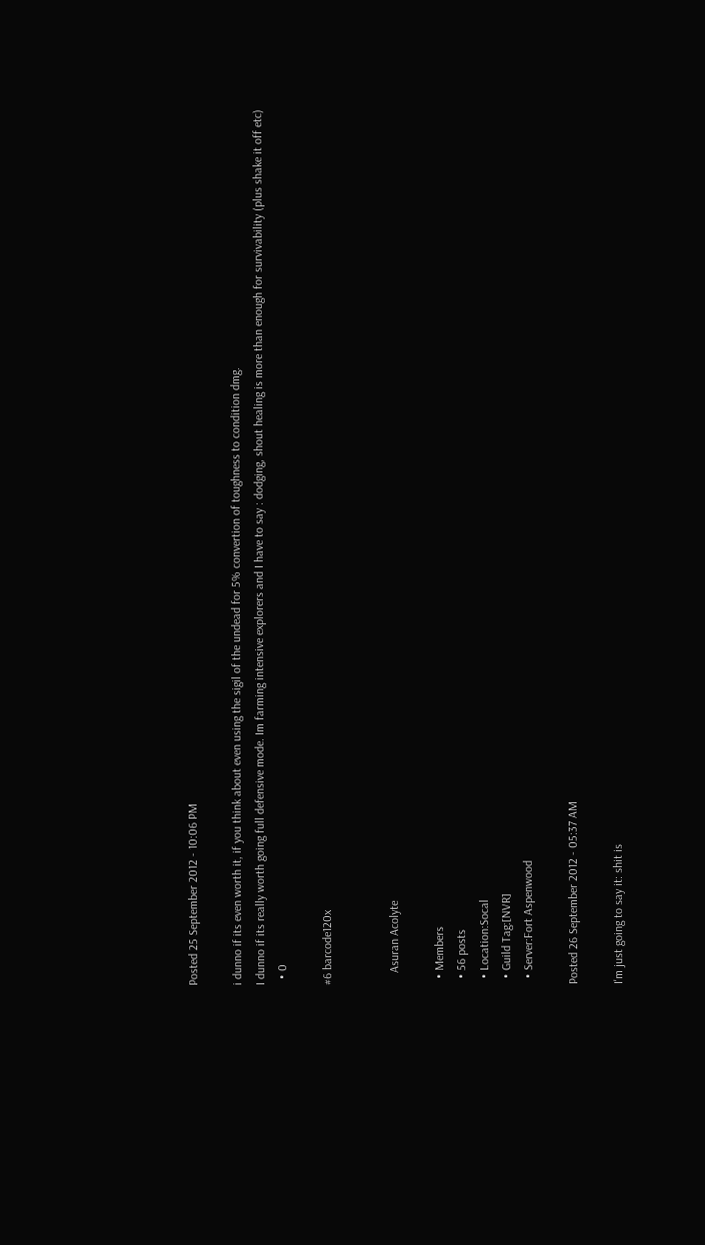Posted 25 September 2012 - 10:06 PM

i dunno if its even worth it, if you think about even using the sigil of the undead for 5% convertion of toughness to condition dmg.
I dunno if its really worth going full defensive mode. Im farming intensive explorers and I have to say : dodging, shout healing is more than enough for survivability (plus shake it off etc)
  • 0

#6 barcode120x


    Asuran Acolyte

  • Members
  • 56 posts
  • Location:Socal
  • Guild Tag:[NVR]
  • Server:Fort Aspenwood

Posted 26 September 2012 - 05:37 AM

I'm just going to say it: shit is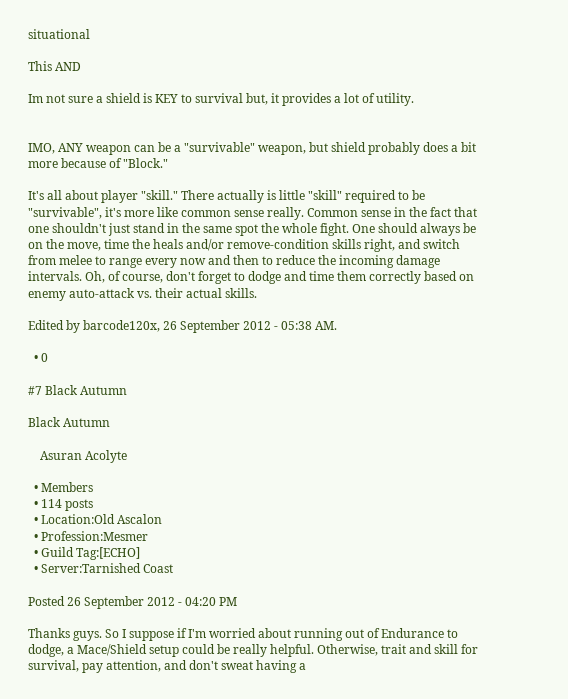situational

This AND

Im not sure a shield is KEY to survival but, it provides a lot of utility.


IMO, ANY weapon can be a "survivable" weapon, but shield probably does a bit more because of "Block."

It's all about player "skill." There actually is little "skill" required to be "survivable", it's more like common sense really. Common sense in the fact that one shouldn't just stand in the same spot the whole fight. One should always be on the move, time the heals and/or remove-condition skills right, and switch from melee to range every now and then to reduce the incoming damage intervals. Oh, of course, don't forget to dodge and time them correctly based on enemy auto-attack vs. their actual skills.

Edited by barcode120x, 26 September 2012 - 05:38 AM.

  • 0

#7 Black Autumn

Black Autumn

    Asuran Acolyte

  • Members
  • 114 posts
  • Location:Old Ascalon
  • Profession:Mesmer
  • Guild Tag:[ECHO]
  • Server:Tarnished Coast

Posted 26 September 2012 - 04:20 PM

Thanks guys. So I suppose if I'm worried about running out of Endurance to dodge, a Mace/Shield setup could be really helpful. Otherwise, trait and skill for survival, pay attention, and don't sweat having a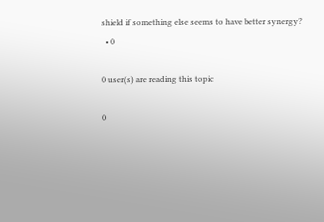shield if something else seems to have better synergy?
  • 0

0 user(s) are reading this topic

0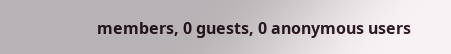members, 0 guests, 0 anonymous users